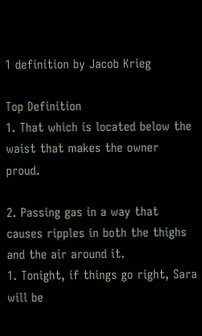1 definition by Jacob Krieg

Top Definition
1. That which is located below the waist that makes the owner proud.

2. Passing gas in a way that causes ripples in both the thighs and the air around it.
1. Tonight, if things go right, Sara will be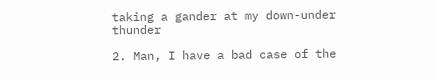taking a gander at my down-under thunder

2. Man, I have a bad case of the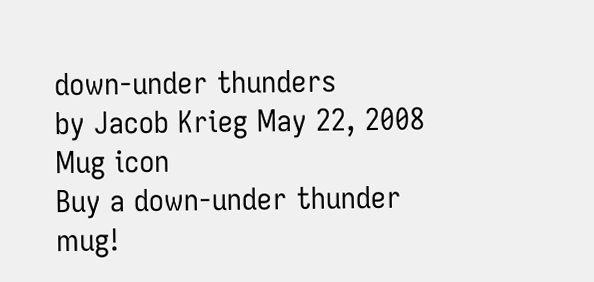down-under thunders
by Jacob Krieg May 22, 2008
Mug icon
Buy a down-under thunder mug!